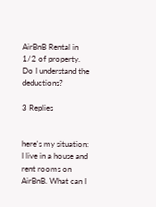AirBnB Rental in 1/2 of property. Do I understand the deductions?

3 Replies


here's my situation: I live in a house and rent rooms on AirBnB. What can I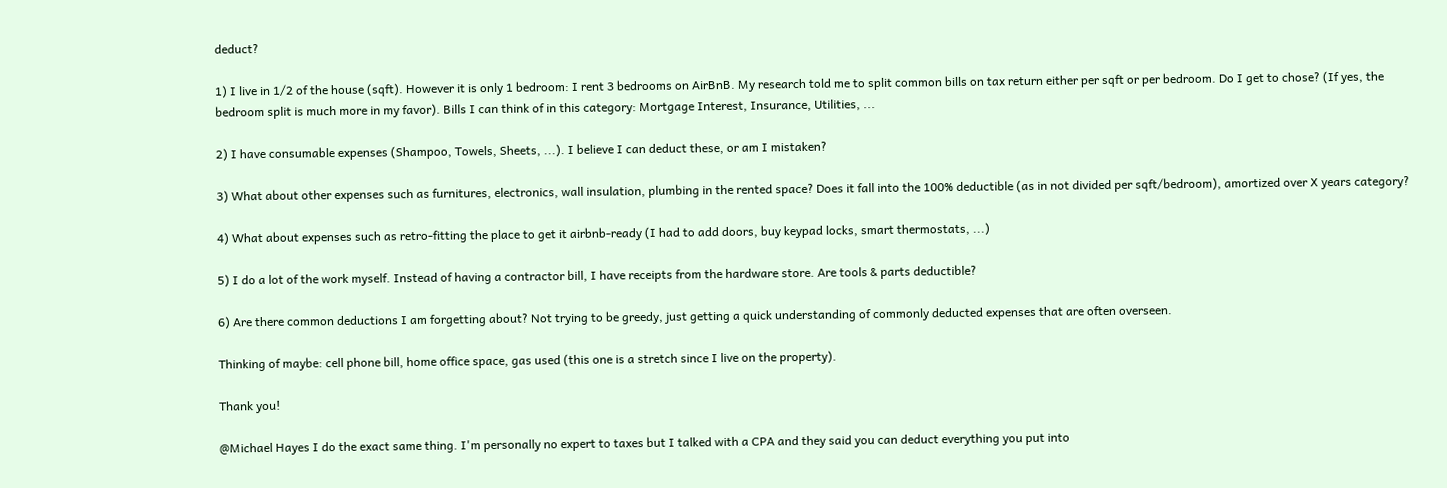deduct?

1) I live in 1/2 of the house (sqft). However it is only 1 bedroom: I rent 3 bedrooms on AirBnB. My research told me to split common bills on tax return either per sqft or per bedroom. Do I get to chose? (If yes, the bedroom split is much more in my favor). Bills I can think of in this category: Mortgage Interest, Insurance, Utilities, ...

2) I have consumable expenses (Shampoo, Towels, Sheets, ...). I believe I can deduct these, or am I mistaken?

3) What about other expenses such as furnitures, electronics, wall insulation, plumbing in the rented space? Does it fall into the 100% deductible (as in not divided per sqft/bedroom), amortized over X years category?

4) What about expenses such as retro-fitting the place to get it airbnb-ready (I had to add doors, buy keypad locks, smart thermostats, ...)

5) I do a lot of the work myself. Instead of having a contractor bill, I have receipts from the hardware store. Are tools & parts deductible?

6) Are there common deductions I am forgetting about? Not trying to be greedy, just getting a quick understanding of commonly deducted expenses that are often overseen.

Thinking of maybe: cell phone bill, home office space, gas used (this one is a stretch since I live on the property).

Thank you!

@Michael Hayes I do the exact same thing. I'm personally no expert to taxes but I talked with a CPA and they said you can deduct everything you put into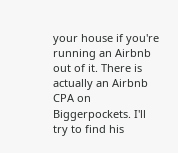your house if you're running an Airbnb out of it. There is actually an Airbnb CPA on Biggerpockets. I'll try to find his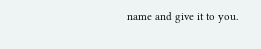name and give it to you.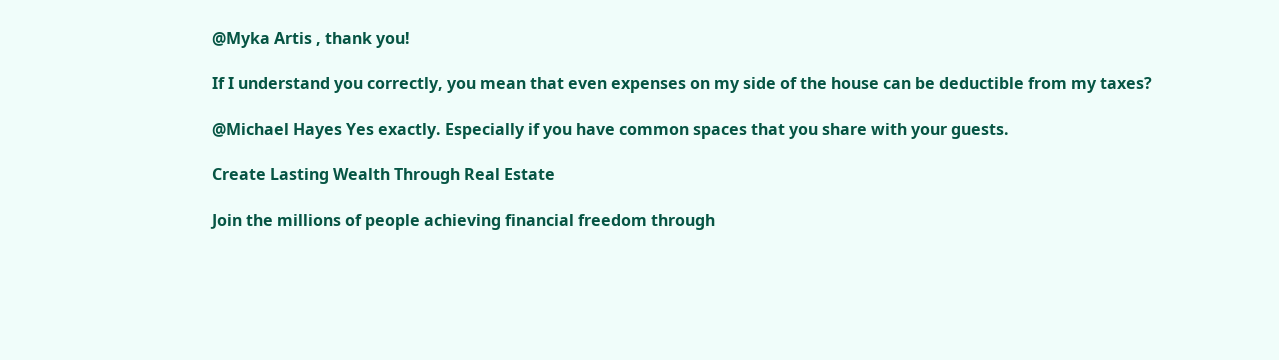@Myka Artis , thank you!

If I understand you correctly, you mean that even expenses on my side of the house can be deductible from my taxes?

@Michael Hayes Yes exactly. Especially if you have common spaces that you share with your guests.

Create Lasting Wealth Through Real Estate

Join the millions of people achieving financial freedom through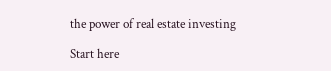the power of real estate investing

Start here